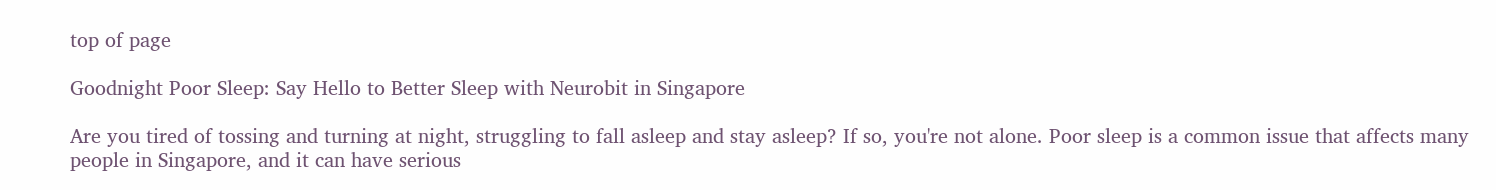top of page

Goodnight Poor Sleep: Say Hello to Better Sleep with Neurobit in Singapore

Are you tired of tossing and turning at night, struggling to fall asleep and stay asleep? If so, you're not alone. Poor sleep is a common issue that affects many people in Singapore, and it can have serious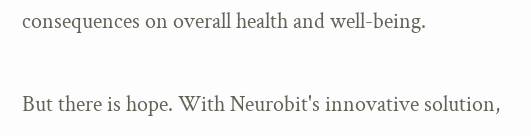consequences on overall health and well-being.

But there is hope. With Neurobit's innovative solution,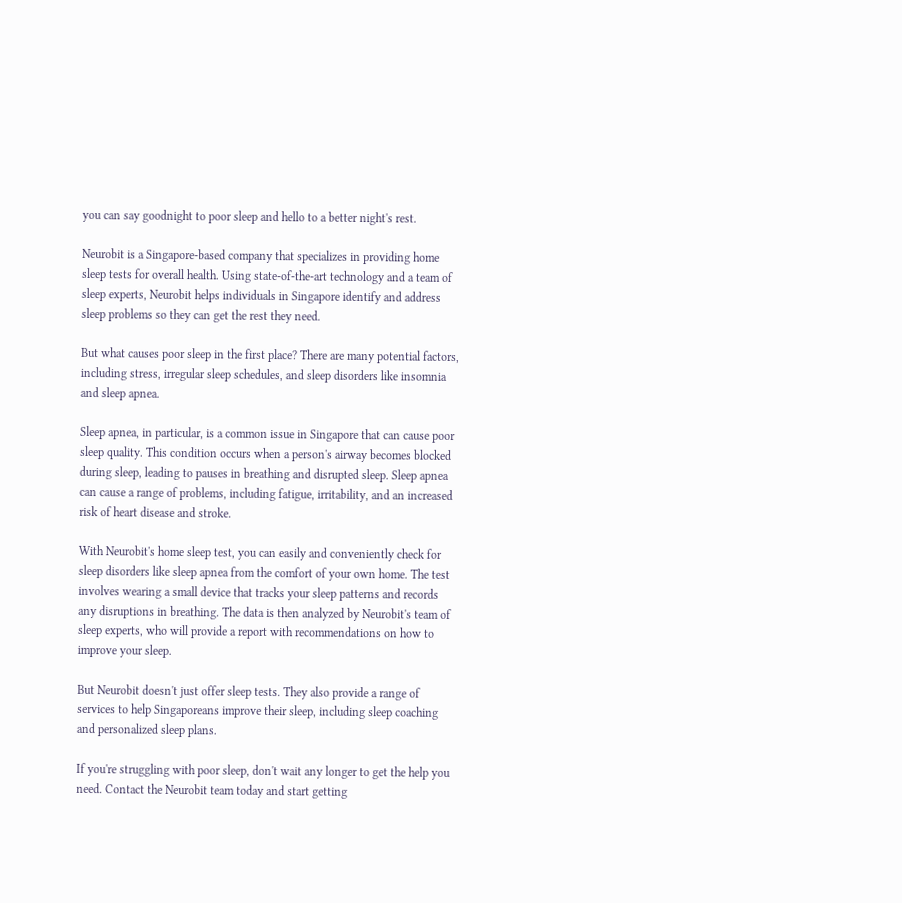you can say goodnight to poor sleep and hello to a better night's rest.

Neurobit is a Singapore-based company that specializes in providing home sleep tests for overall health. Using state-of-the-art technology and a team of sleep experts, Neurobit helps individuals in Singapore identify and address sleep problems so they can get the rest they need.

But what causes poor sleep in the first place? There are many potential factors, including stress, irregular sleep schedules, and sleep disorders like insomnia and sleep apnea.

Sleep apnea, in particular, is a common issue in Singapore that can cause poor sleep quality. This condition occurs when a person's airway becomes blocked during sleep, leading to pauses in breathing and disrupted sleep. Sleep apnea can cause a range of problems, including fatigue, irritability, and an increased risk of heart disease and stroke.

With Neurobit's home sleep test, you can easily and conveniently check for sleep disorders like sleep apnea from the comfort of your own home. The test involves wearing a small device that tracks your sleep patterns and records any disruptions in breathing. The data is then analyzed by Neurobit's team of sleep experts, who will provide a report with recommendations on how to improve your sleep.

But Neurobit doesn't just offer sleep tests. They also provide a range of services to help Singaporeans improve their sleep, including sleep coaching and personalized sleep plans.

If you're struggling with poor sleep, don't wait any longer to get the help you need. Contact the Neurobit team today and start getting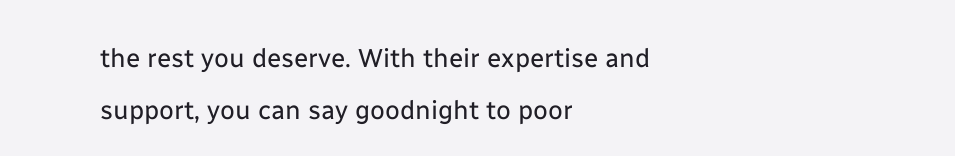the rest you deserve. With their expertise and support, you can say goodnight to poor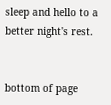sleep and hello to a better night's rest.


bottom of page